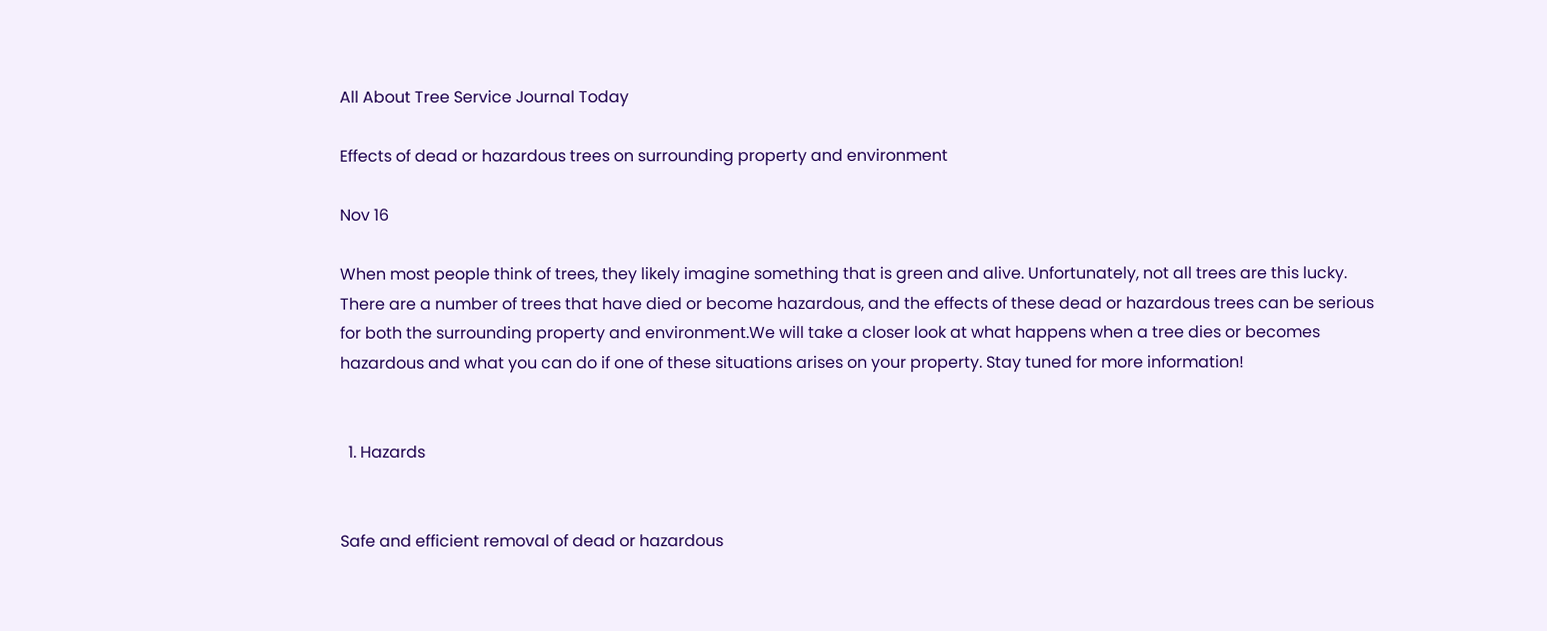All About Tree Service Journal Today

Effects of dead or hazardous trees on surrounding property and environment

Nov 16

When most people think of trees, they likely imagine something that is green and alive. Unfortunately, not all trees are this lucky. There are a number of trees that have died or become hazardous, and the effects of these dead or hazardous trees can be serious for both the surrounding property and environment.We will take a closer look at what happens when a tree dies or becomes hazardous and what you can do if one of these situations arises on your property. Stay tuned for more information!


  1. Hazards


Safe and efficient removal of dead or hazardous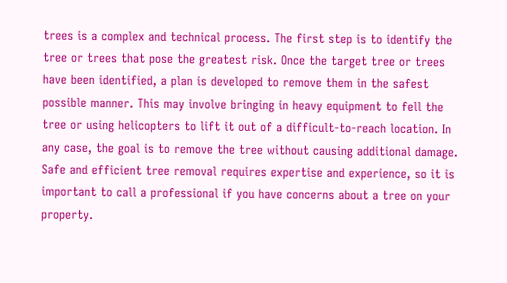trees is a complex and technical process. The first step is to identify the tree or trees that pose the greatest risk. Once the target tree or trees have been identified, a plan is developed to remove them in the safest possible manner. This may involve bringing in heavy equipment to fell the tree or using helicopters to lift it out of a difficult-to-reach location. In any case, the goal is to remove the tree without causing additional damage. Safe and efficient tree removal requires expertise and experience, so it is important to call a professional if you have concerns about a tree on your property.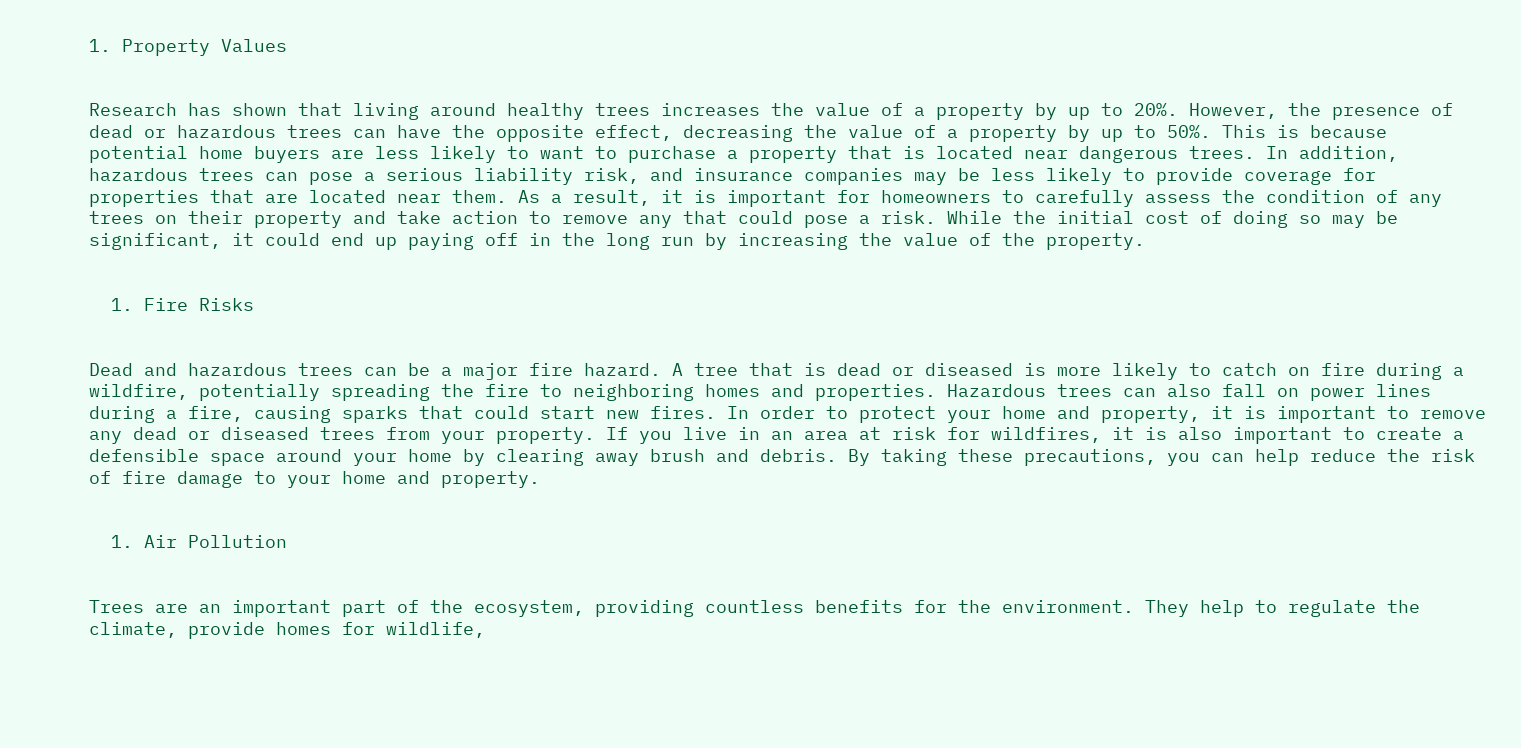1. Property Values


Research has shown that living around healthy trees increases the value of a property by up to 20%. However, the presence of dead or hazardous trees can have the opposite effect, decreasing the value of a property by up to 50%. This is because potential home buyers are less likely to want to purchase a property that is located near dangerous trees. In addition, hazardous trees can pose a serious liability risk, and insurance companies may be less likely to provide coverage for properties that are located near them. As a result, it is important for homeowners to carefully assess the condition of any trees on their property and take action to remove any that could pose a risk. While the initial cost of doing so may be significant, it could end up paying off in the long run by increasing the value of the property.


  1. Fire Risks


Dead and hazardous trees can be a major fire hazard. A tree that is dead or diseased is more likely to catch on fire during a wildfire, potentially spreading the fire to neighboring homes and properties. Hazardous trees can also fall on power lines during a fire, causing sparks that could start new fires. In order to protect your home and property, it is important to remove any dead or diseased trees from your property. If you live in an area at risk for wildfires, it is also important to create a defensible space around your home by clearing away brush and debris. By taking these precautions, you can help reduce the risk of fire damage to your home and property.


  1. Air Pollution


Trees are an important part of the ecosystem, providing countless benefits for the environment. They help to regulate the climate, provide homes for wildlife,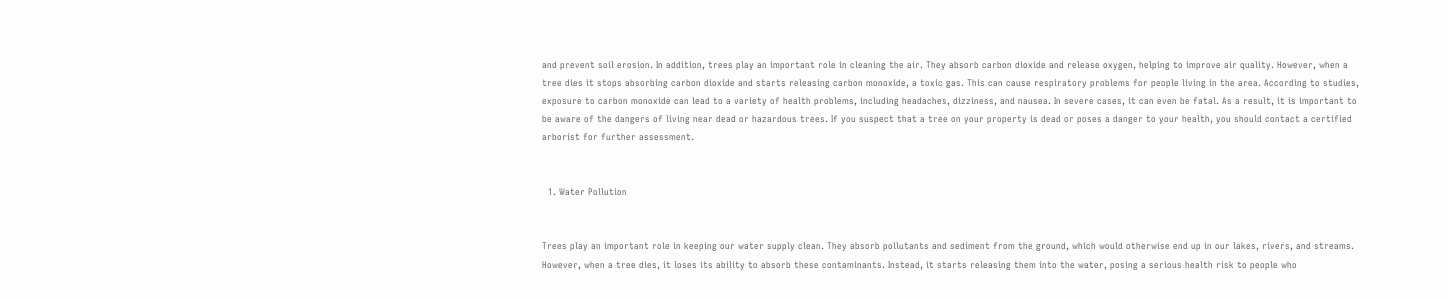and prevent soil erosion. In addition, trees play an important role in cleaning the air. They absorb carbon dioxide and release oxygen, helping to improve air quality. However, when a tree dies it stops absorbing carbon dioxide and starts releasing carbon monoxide, a toxic gas. This can cause respiratory problems for people living in the area. According to studies, exposure to carbon monoxide can lead to a variety of health problems, including headaches, dizziness, and nausea. In severe cases, it can even be fatal. As a result, it is important to be aware of the dangers of living near dead or hazardous trees. If you suspect that a tree on your property is dead or poses a danger to your health, you should contact a certified arborist for further assessment.


  1. Water Pollution


Trees play an important role in keeping our water supply clean. They absorb pollutants and sediment from the ground, which would otherwise end up in our lakes, rivers, and streams. However, when a tree dies, it loses its ability to absorb these contaminants. Instead, it starts releasing them into the water, posing a serious health risk to people who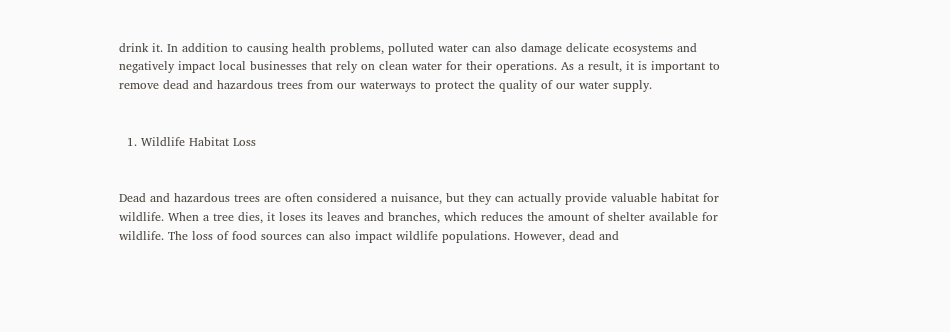drink it. In addition to causing health problems, polluted water can also damage delicate ecosystems and negatively impact local businesses that rely on clean water for their operations. As a result, it is important to remove dead and hazardous trees from our waterways to protect the quality of our water supply.


  1. Wildlife Habitat Loss


Dead and hazardous trees are often considered a nuisance, but they can actually provide valuable habitat for wildlife. When a tree dies, it loses its leaves and branches, which reduces the amount of shelter available for wildlife. The loss of food sources can also impact wildlife populations. However, dead and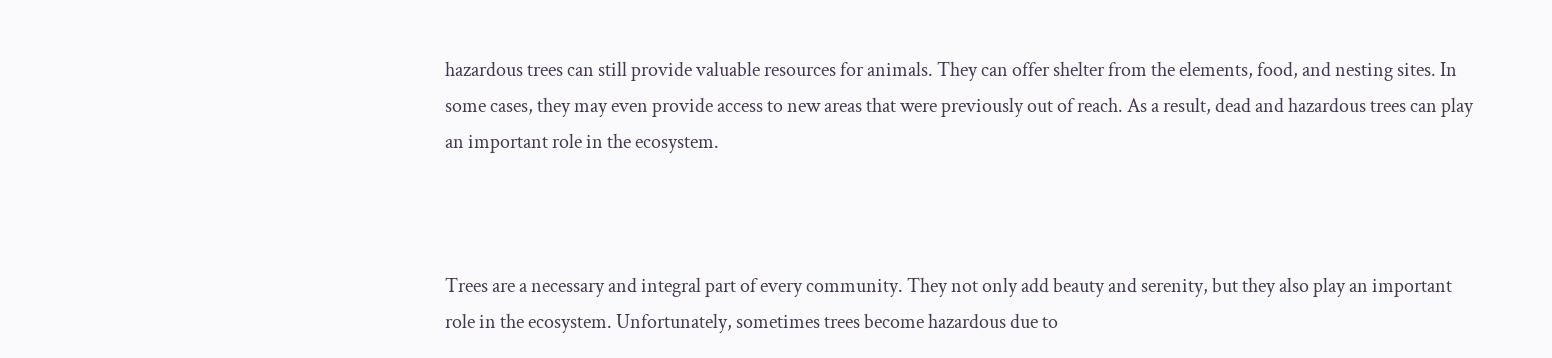hazardous trees can still provide valuable resources for animals. They can offer shelter from the elements, food, and nesting sites. In some cases, they may even provide access to new areas that were previously out of reach. As a result, dead and hazardous trees can play an important role in the ecosystem.



Trees are a necessary and integral part of every community. They not only add beauty and serenity, but they also play an important role in the ecosystem. Unfortunately, sometimes trees become hazardous due to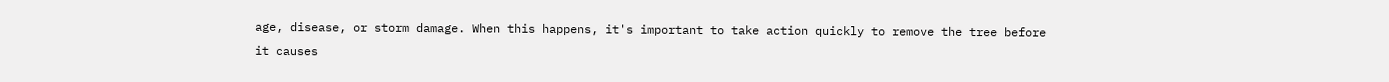age, disease, or storm damage. When this happens, it's important to take action quickly to remove the tree before it causes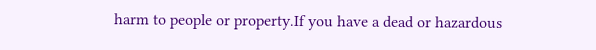harm to people or property.If you have a dead or hazardous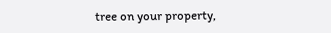tree on your property,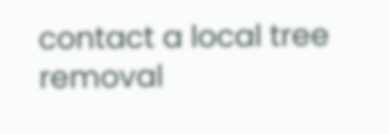contact a local tree removal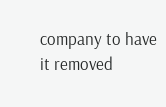company to have it removed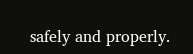safely and properly.